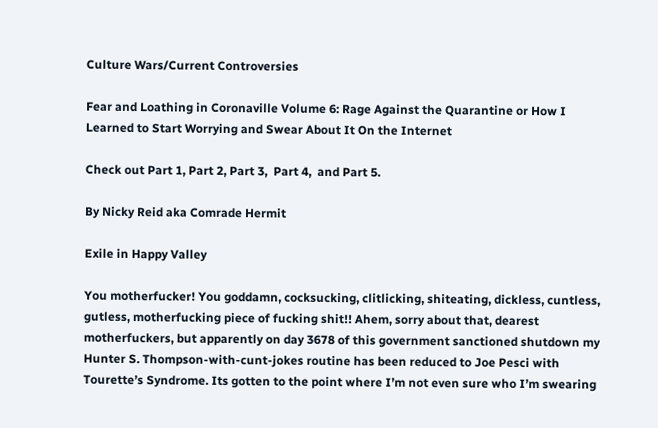Culture Wars/Current Controversies

Fear and Loathing in Coronaville Volume 6: Rage Against the Quarantine or How I Learned to Start Worrying and Swear About It On the Internet

Check out Part 1, Part 2, Part 3,  Part 4,  and Part 5.

By Nicky Reid aka Comrade Hermit

Exile in Happy Valley

You motherfucker! You goddamn, cocksucking, clitlicking, shiteating, dickless, cuntless, gutless, motherfucking piece of fucking shit!! Ahem, sorry about that, dearest motherfuckers, but apparently on day 3678 of this government sanctioned shutdown my Hunter S. Thompson-with-cunt-jokes routine has been reduced to Joe Pesci with Tourette’s Syndrome. Its gotten to the point where I’m not even sure who I’m swearing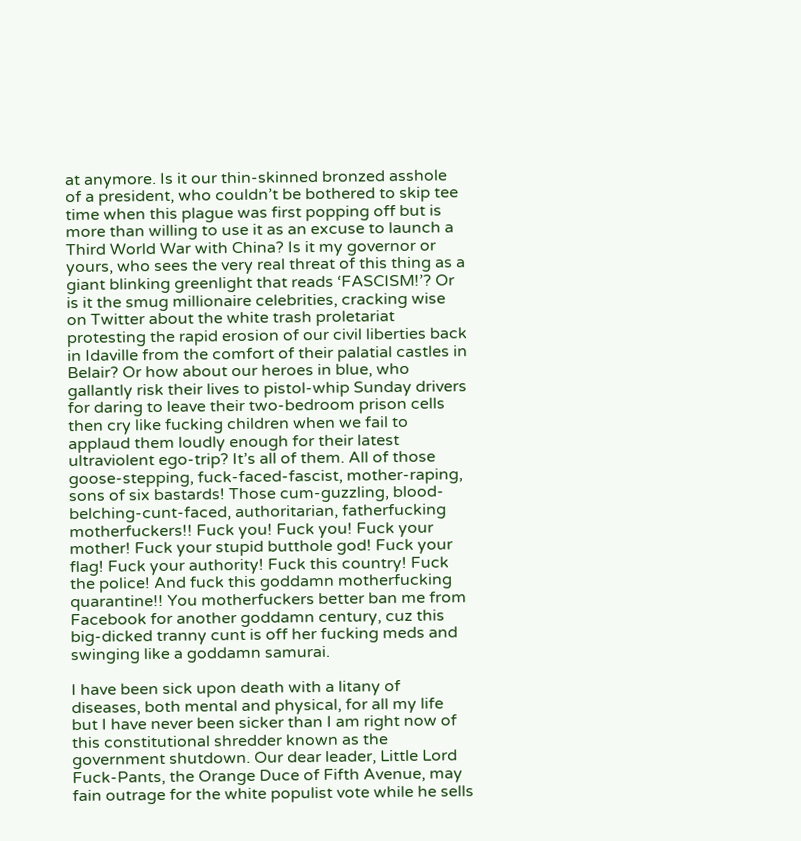at anymore. Is it our thin-skinned bronzed asshole of a president, who couldn’t be bothered to skip tee time when this plague was first popping off but is more than willing to use it as an excuse to launch a Third World War with China? Is it my governor or yours, who sees the very real threat of this thing as a giant blinking greenlight that reads ‘FASCISM!’? Or is it the smug millionaire celebrities, cracking wise on Twitter about the white trash proletariat protesting the rapid erosion of our civil liberties back in Idaville from the comfort of their palatial castles in Belair? Or how about our heroes in blue, who gallantly risk their lives to pistol-whip Sunday drivers for daring to leave their two-bedroom prison cells then cry like fucking children when we fail to applaud them loudly enough for their latest ultraviolent ego-trip? It’s all of them. All of those goose-stepping, fuck-faced-fascist, mother-raping, sons of six bastards! Those cum-guzzling, blood-belching-cunt-faced, authoritarian, fatherfucking motherfuckers!! Fuck you! Fuck you! Fuck your mother! Fuck your stupid butthole god! Fuck your flag! Fuck your authority! Fuck this country! Fuck the police! And fuck this goddamn motherfucking quarantine!! You motherfuckers better ban me from Facebook for another goddamn century, cuz this big-dicked tranny cunt is off her fucking meds and swinging like a goddamn samurai.

I have been sick upon death with a litany of diseases, both mental and physical, for all my life but I have never been sicker than I am right now of this constitutional shredder known as the government shutdown. Our dear leader, Little Lord Fuck-Pants, the Orange Duce of Fifth Avenue, may fain outrage for the white populist vote while he sells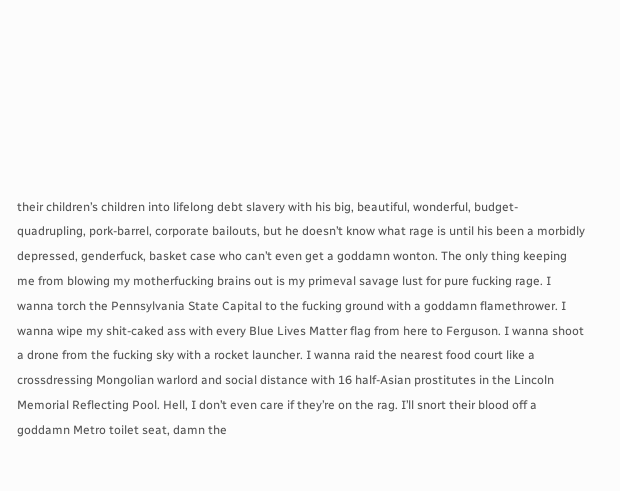their children’s children into lifelong debt slavery with his big, beautiful, wonderful, budget-quadrupling, pork-barrel, corporate bailouts, but he doesn’t know what rage is until his been a morbidly depressed, genderfuck, basket case who can’t even get a goddamn wonton. The only thing keeping me from blowing my motherfucking brains out is my primeval savage lust for pure fucking rage. I wanna torch the Pennsylvania State Capital to the fucking ground with a goddamn flamethrower. I wanna wipe my shit-caked ass with every Blue Lives Matter flag from here to Ferguson. I wanna shoot a drone from the fucking sky with a rocket launcher. I wanna raid the nearest food court like a crossdressing Mongolian warlord and social distance with 16 half-Asian prostitutes in the Lincoln Memorial Reflecting Pool. Hell, I don’t even care if they’re on the rag. I’ll snort their blood off a goddamn Metro toilet seat, damn the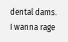dental dams. I wanna rage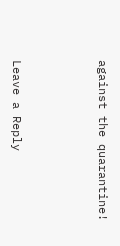against the quarantine!



Leave a Reply